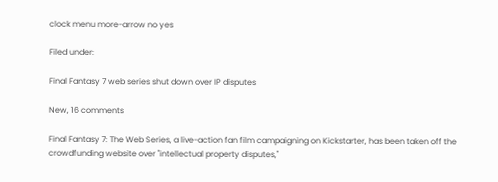clock menu more-arrow no yes

Filed under:

Final Fantasy 7 web series shut down over IP disputes

New, 16 comments

Final Fantasy 7: The Web Series, a live-action fan film campaigning on Kickstarter, has been taken off the crowdfunding website over "intellectual property disputes,"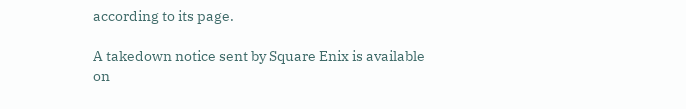according to its page.

A takedown notice sent by Square Enix is available on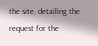the site, detailing the request for the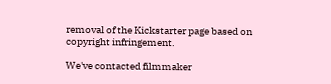removal of the Kickstarter page based on copyright infringement.

We've contacted filmmaker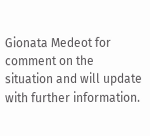Gionata Medeot for comment on the situation and will update with further information.